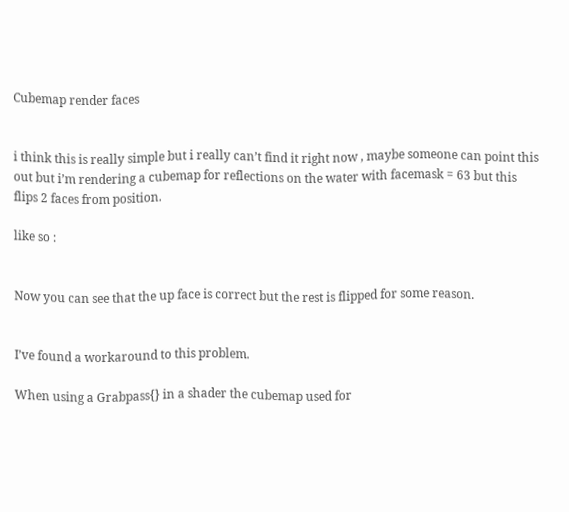Cubemap render faces


i think this is really simple but i really can’t find it right now , maybe someone can point this out but i’m rendering a cubemap for reflections on the water with facemask = 63 but this flips 2 faces from position.

like so :


Now you can see that the up face is correct but the rest is flipped for some reason.


I’ve found a workaround to this problem.

When using a Grabpass{} in a shader the cubemap used for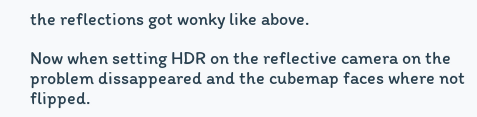the reflections got wonky like above.

Now when setting HDR on the reflective camera on the problem dissappeared and the cubemap faces where not flipped.